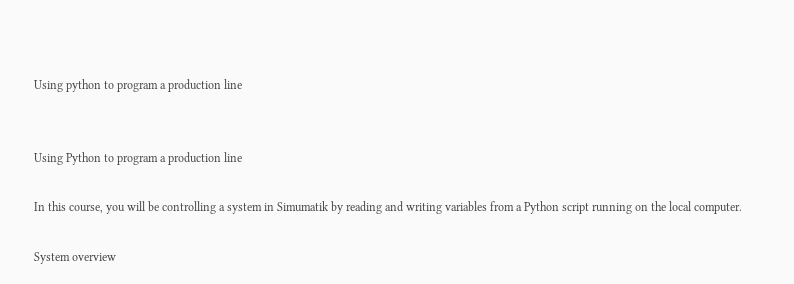Using python to program a production line


Using Python to program a production line

In this course, you will be controlling a system in Simumatik by reading and writing variables from a Python script running on the local computer.

System overview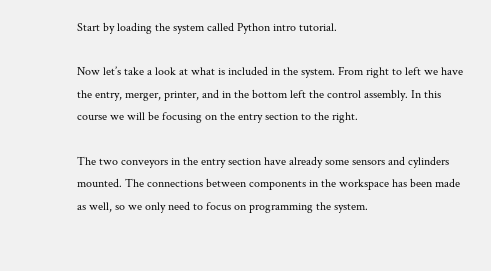Start by loading the system called Python intro tutorial.

Now let’s take a look at what is included in the system. From right to left we have the entry, merger, printer, and in the bottom left the control assembly. In this course we will be focusing on the entry section to the right.

The two conveyors in the entry section have already some sensors and cylinders mounted. The connections between components in the workspace has been made as well, so we only need to focus on programming the system.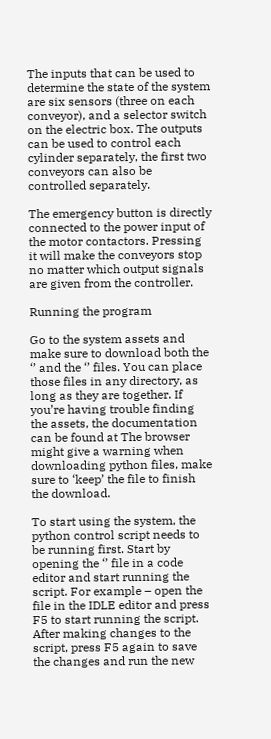The inputs that can be used to determine the state of the system are six sensors (three on each conveyor), and a selector switch on the electric box. The outputs can be used to control each cylinder separately, the first two conveyors can also be controlled separately.

The emergency button is directly connected to the power input of the motor contactors. Pressing it will make the conveyors stop no matter which output signals are given from the controller.

Running the program

Go to the system assets and make sure to download both the ‘’ and the ‘’ files. You can place those files in any directory, as long as they are together. If you’re having trouble finding the assets, the documentation can be found at The browser might give a warning when downloading python files, make sure to ‘keep’ the file to finish the download.

To start using the system, the python control script needs to be running first. Start by opening the ‘’ file in a code editor and start running the script. For example – open the file in the IDLE editor and press F5 to start running the script. After making changes to the script, press F5 again to save the changes and run the new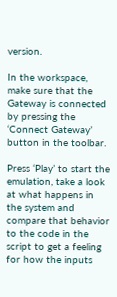version.

In the workspace, make sure that the Gateway is connected by pressing the ‘Connect Gateway’ button in the toolbar.

Press ‘Play’ to start the emulation, take a look at what happens in the system and compare that behavior to the code in the script to get a feeling for how the inputs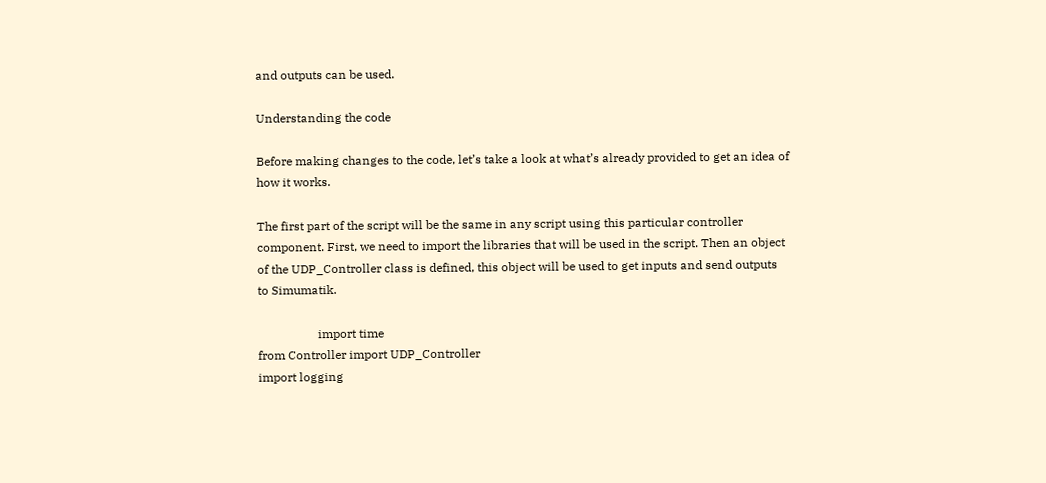and outputs can be used.

Understanding the code

Before making changes to the code, let’s take a look at what’s already provided to get an idea of how it works.

The first part of the script will be the same in any script using this particular controller component. First, we need to import the libraries that will be used in the script. Then an object of the UDP_Controller class is defined, this object will be used to get inputs and send outputs to Simumatik.

                    import time
from Controller import UDP_Controller
import logging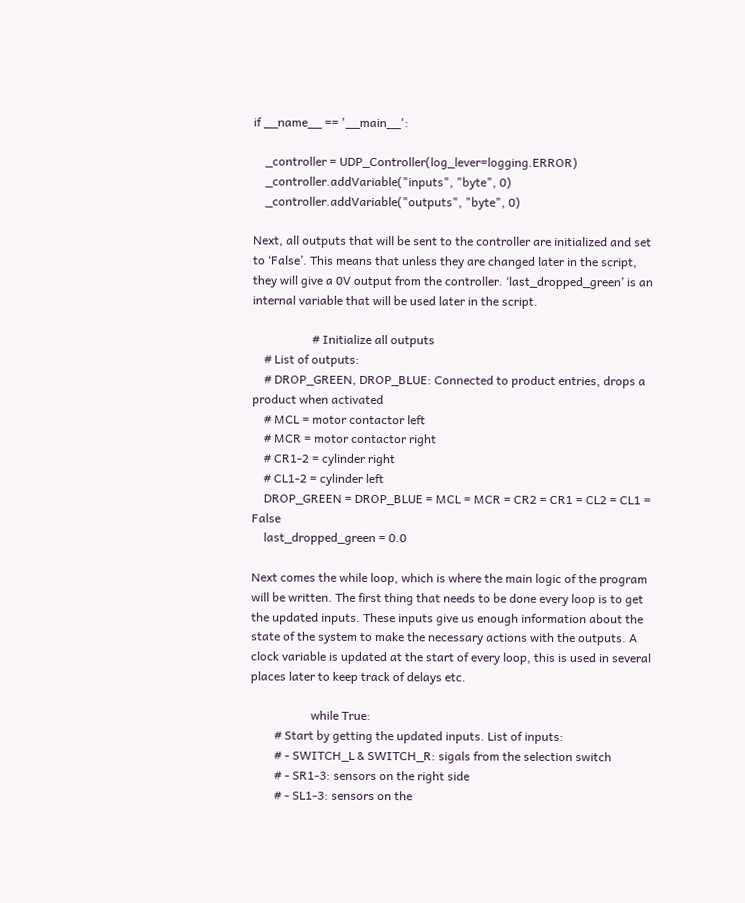if __name__ == '__main__':

    _controller = UDP_Controller(log_lever=logging.ERROR)
    _controller.addVariable("inputs", "byte", 0)
    _controller.addVariable("outputs", "byte", 0)

Next, all outputs that will be sent to the controller are initialized and set to ‘False’. This means that unless they are changed later in the script, they will give a 0V output from the controller. ‘last_dropped_green’ is an internal variable that will be used later in the script.

                    # Initialize all outputs
    # List of outputs:
    # DROP_GREEN, DROP_BLUE: Connected to product entries, drops a product when activated
    # MCL = motor contactor left
    # MCR = motor contactor right
    # CR1-2 = cylinder right
    # CL1-2 = cylinder left
    DROP_GREEN = DROP_BLUE = MCL = MCR = CR2 = CR1 = CL2 = CL1 = False
    last_dropped_green = 0.0

Next comes the while loop, which is where the main logic of the program will be written. The first thing that needs to be done every loop is to get the updated inputs. These inputs give us enough information about the state of the system to make the necessary actions with the outputs. A clock variable is updated at the start of every loop, this is used in several places later to keep track of delays etc.

                    while True:
        # Start by getting the updated inputs. List of inputs:
        # - SWITCH_L & SWITCH_R: sigals from the selection switch
        # - SR1-3: sensors on the right side
        # - SL1-3: sensors on the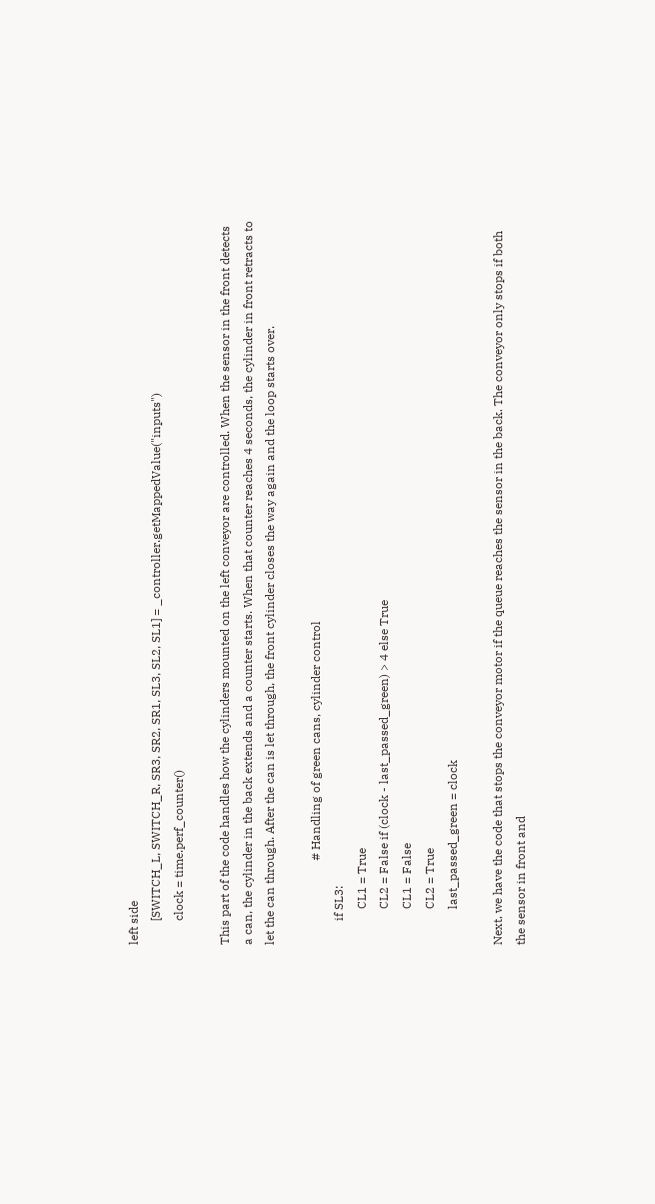left side
        [SWITCH_L, SWITCH_R, SR3, SR2, SR1, SL3, SL2, SL1] = _controller.getMappedValue("inputs")
        clock = time.perf_counter()

This part of the code handles how the cylinders mounted on the left conveyor are controlled. When the sensor in the front detects a can, the cylinder in the back extends and a counter starts. When that counter reaches 4 seconds, the cylinder in front retracts to let the can through. After the can is let through, the front cylinder closes the way again and the loop starts over.

                            # Handling of green cans, cylinder control
        if SL3:
            CL1 = True
            CL2 = False if (clock - last_passed_green) > 4 else True
            CL1 = False
            CL2 = True
            last_passed_green = clock

Next, we have the code that stops the conveyor motor if the queue reaches the sensor in the back. The conveyor only stops if both the sensor in front and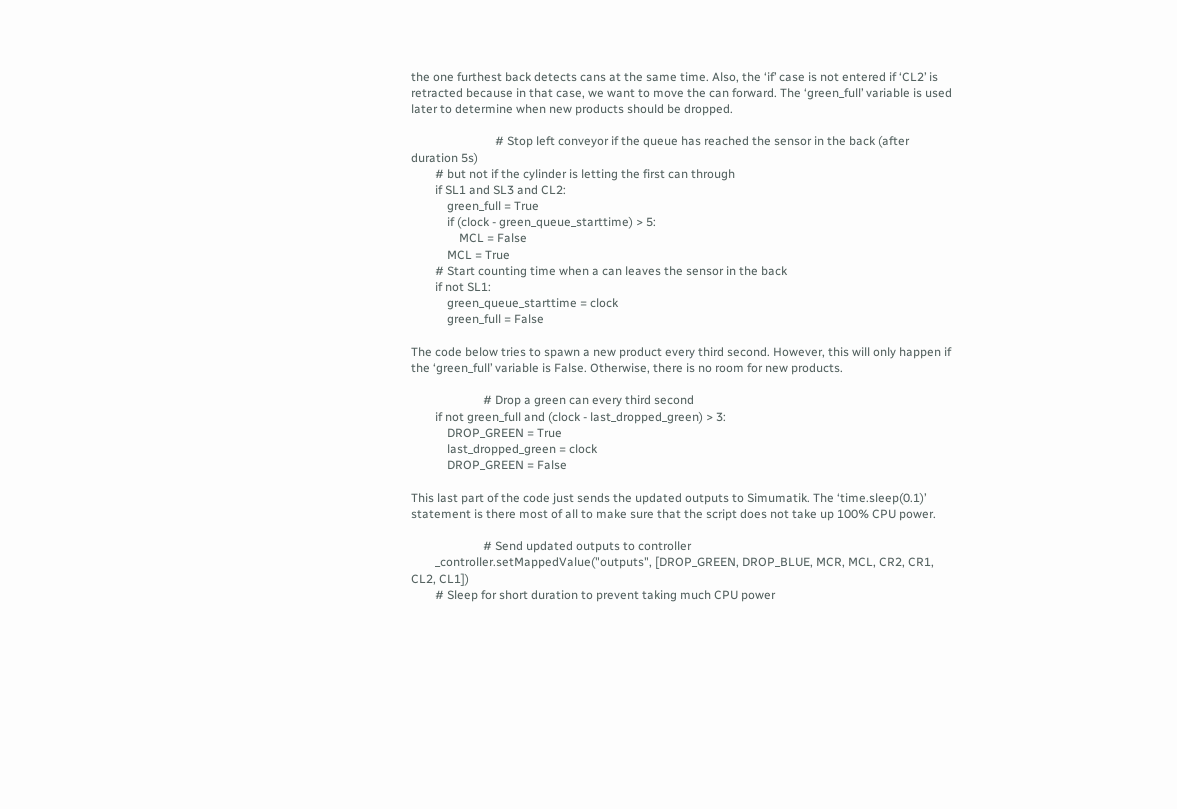the one furthest back detects cans at the same time. Also, the ‘if’ case is not entered if ‘CL2’ is retracted because in that case, we want to move the can forward. The ‘green_full’ variable is used later to determine when new products should be dropped.

                            # Stop left conveyor if the queue has reached the sensor in the back (after duration 5s)
        # but not if the cylinder is letting the first can through
        if SL1 and SL3 and CL2:
            green_full = True
            if (clock - green_queue_starttime) > 5:
                MCL = False
            MCL = True
        # Start counting time when a can leaves the sensor in the back
        if not SL1:
            green_queue_starttime = clock
            green_full = False

The code below tries to spawn a new product every third second. However, this will only happen if the ‘green_full’ variable is False. Otherwise, there is no room for new products.

                        # Drop a green can every third second
        if not green_full and (clock - last_dropped_green) > 3:
            DROP_GREEN = True
            last_dropped_green = clock
            DROP_GREEN = False

This last part of the code just sends the updated outputs to Simumatik. The ‘time.sleep(0.1)’ statement is there most of all to make sure that the script does not take up 100% CPU power.

                        # Send updated outputs to controller
        _controller.setMappedValue("outputs", [DROP_GREEN, DROP_BLUE, MCR, MCL, CR2, CR1, CL2, CL1])
        # Sleep for short duration to prevent taking much CPU power